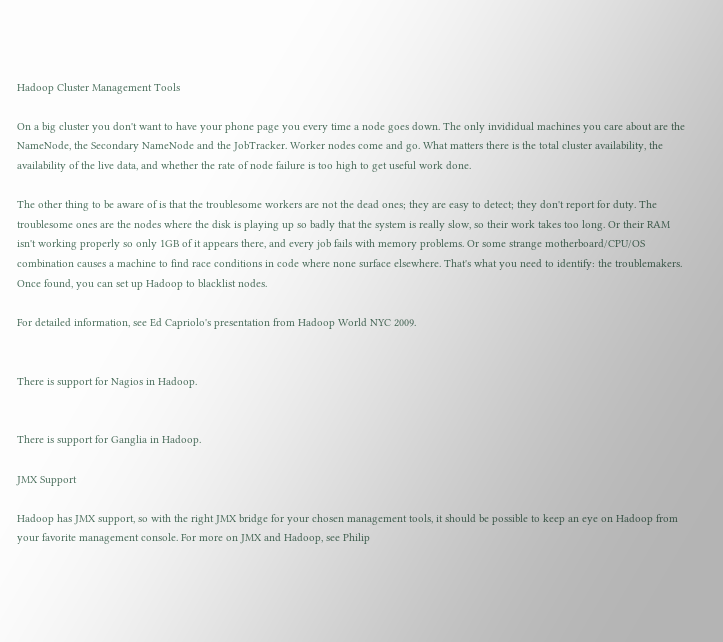Hadoop Cluster Management Tools

On a big cluster you don't want to have your phone page you every time a node goes down. The only invididual machines you care about are the NameNode, the Secondary NameNode and the JobTracker. Worker nodes come and go. What matters there is the total cluster availability, the availability of the live data, and whether the rate of node failure is too high to get useful work done.

The other thing to be aware of is that the troublesome workers are not the dead ones; they are easy to detect; they don't report for duty. The troublesome ones are the nodes where the disk is playing up so badly that the system is really slow, so their work takes too long. Or their RAM isn't working properly so only 1GB of it appears there, and every job fails with memory problems. Or some strange motherboard/CPU/OS combination causes a machine to find race conditions in code where none surface elsewhere. That's what you need to identify: the troublemakers. Once found, you can set up Hadoop to blacklist nodes.

For detailed information, see Ed Capriolo's presentation from Hadoop World NYC 2009.


There is support for Nagios in Hadoop.


There is support for Ganglia in Hadoop.

JMX Support

Hadoop has JMX support, so with the right JMX bridge for your chosen management tools, it should be possible to keep an eye on Hadoop from your favorite management console. For more on JMX and Hadoop, see Philip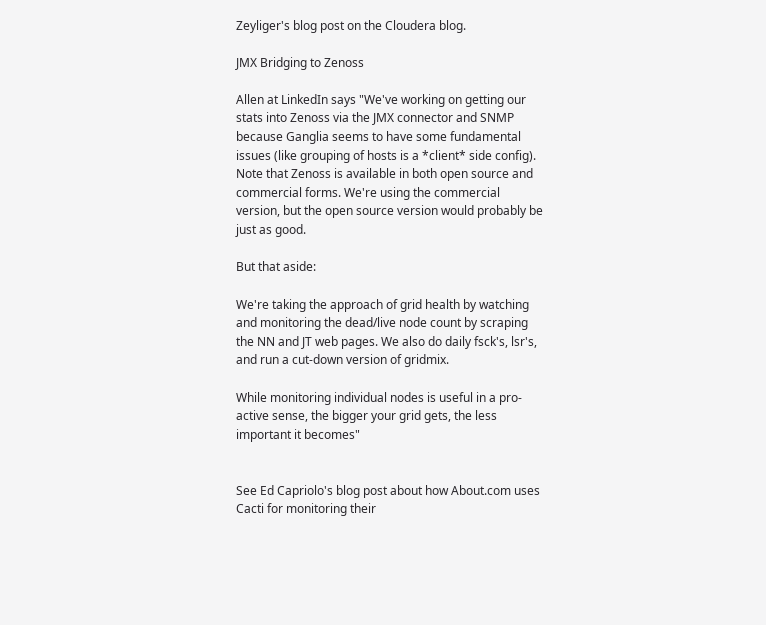Zeyliger's blog post on the Cloudera blog.

JMX Bridging to Zenoss

Allen at LinkedIn says "We've working on getting our stats into Zenoss via the JMX connector and SNMP because Ganglia seems to have some fundamental issues (like grouping of hosts is a *client* side config). Note that Zenoss is available in both open source and commercial forms. We're using the commercial version, but the open source version would probably be just as good.

But that aside:

We're taking the approach of grid health by watching and monitoring the dead/live node count by scraping the NN and JT web pages. We also do daily fsck's, lsr's, and run a cut-down version of gridmix.

While monitoring individual nodes is useful in a pro-active sense, the bigger your grid gets, the less important it becomes"


See Ed Capriolo's blog post about how About.com uses Cacti for monitoring their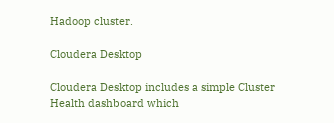Hadoop cluster.

Cloudera Desktop

Cloudera Desktop includes a simple Cluster Health dashboard which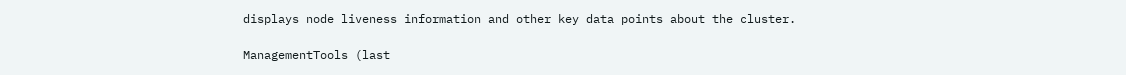displays node liveness information and other key data points about the cluster.

ManagementTools (last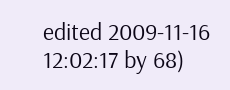edited 2009-11-16 12:02:17 by 68)